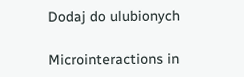Dodaj do ulubionych

Microinteractions in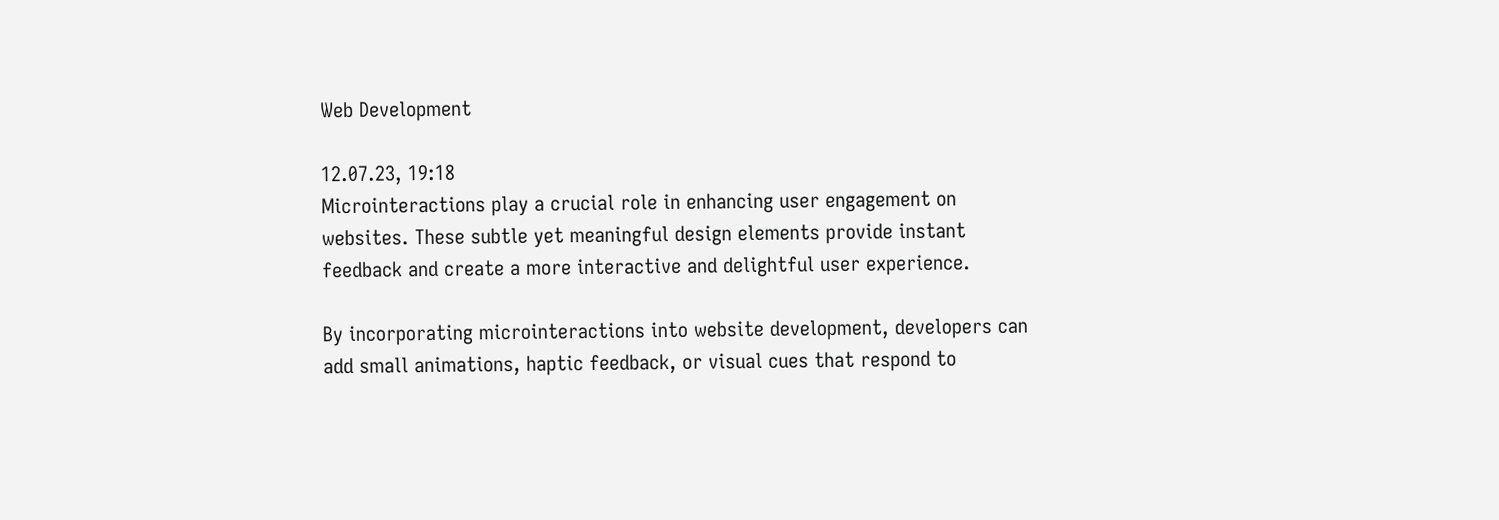Web Development

12.07.23, 19:18
Microinteractions play a crucial role in enhancing user engagement on websites. These subtle yet meaningful design elements provide instant feedback and create a more interactive and delightful user experience.

By incorporating microinteractions into website development, developers can add small animations, haptic feedback, or visual cues that respond to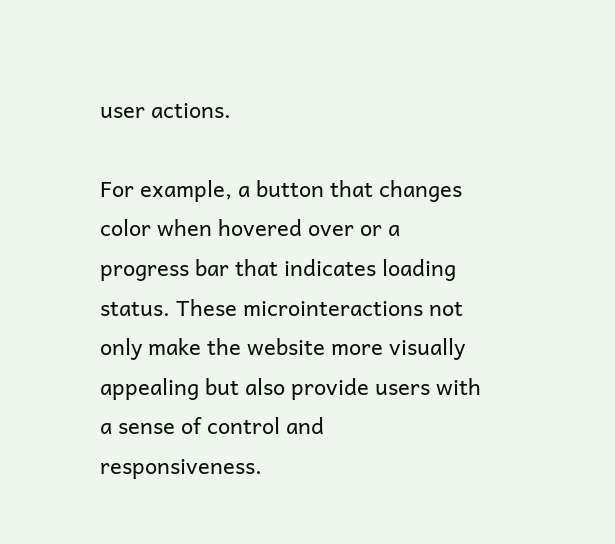user actions.

For example, a button that changes color when hovered over or a progress bar that indicates loading status. These microinteractions not only make the website more visually appealing but also provide users with a sense of control and responsiveness.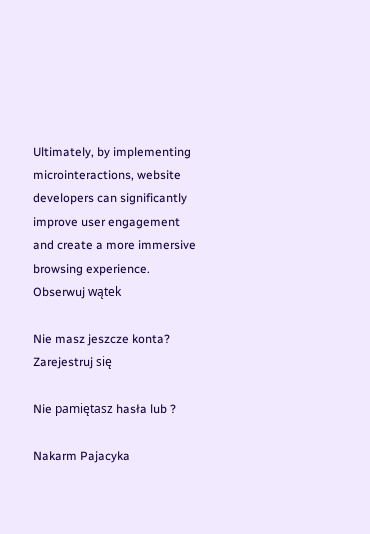Ultimately, by implementing microinteractions, website developers can significantly improve user engagement and create a more immersive browsing experience.
Obserwuj wątek

Nie masz jeszcze konta? Zarejestruj się

Nie pamiętasz hasła lub ?

Nakarm Pajacyka